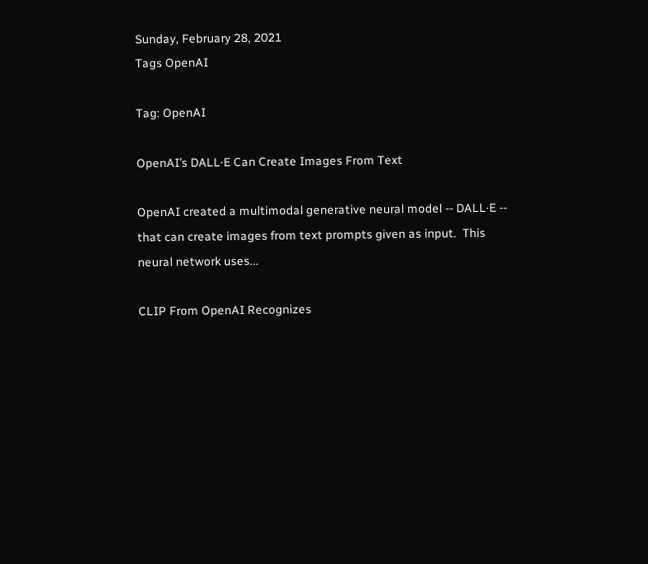Sunday, February 28, 2021
Tags OpenAI

Tag: OpenAI

OpenAI’s DALL·E Can Create Images From Text

OpenAI created a multimodal generative neural model -- DALL·E -- that can create images from text prompts given as input.  This neural network uses...

CLIP From OpenAI Recognizes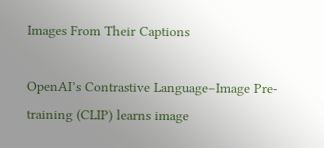Images From Their Captions

OpenAI’s Contrastive Language–Image Pre-training (CLIP) learns image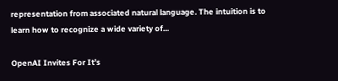representation from associated natural language. The intuition is to learn how to recognize a wide variety of...

OpenAI Invites For It’s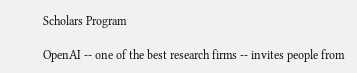Scholars Program

OpenAI -- one of the best research firms -- invites people from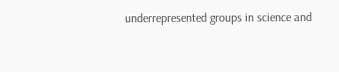underrepresented groups in science and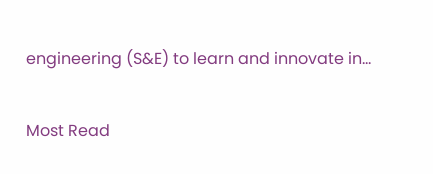engineering (S&E) to learn and innovate in...

Most Read